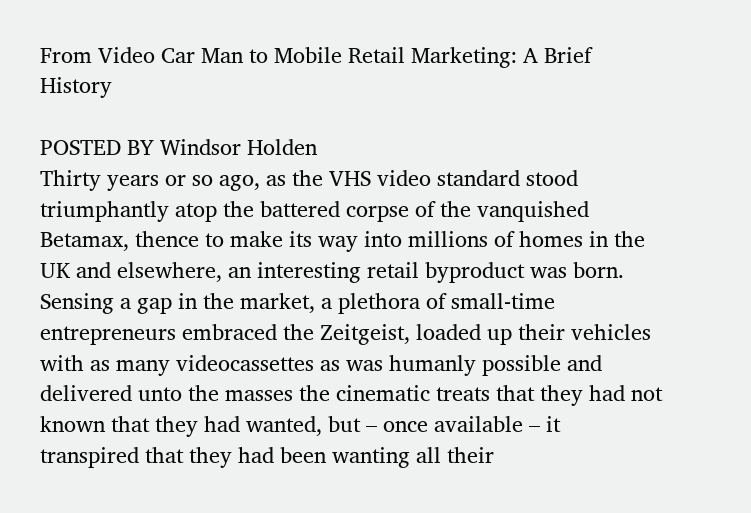From Video Car Man to Mobile Retail Marketing: A Brief History

POSTED BY Windsor Holden
Thirty years or so ago, as the VHS video standard stood triumphantly atop the battered corpse of the vanquished Betamax, thence to make its way into millions of homes in the UK and elsewhere, an interesting retail byproduct was born. Sensing a gap in the market, a plethora of small-time entrepreneurs embraced the Zeitgeist, loaded up their vehicles with as many videocassettes as was humanly possible and delivered unto the masses the cinematic treats that they had not known that they had wanted, but – once available – it transpired that they had been wanting all their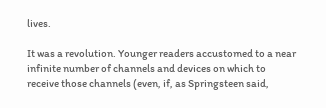lives.

It was a revolution. Younger readers accustomed to a near infinite number of channels and devices on which to receive those channels (even, if, as Springsteen said,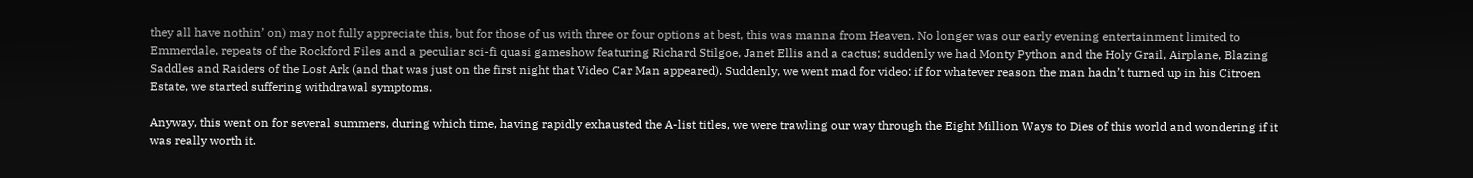they all have nothin’ on) may not fully appreciate this, but for those of us with three or four options at best, this was manna from Heaven. No longer was our early evening entertainment limited to Emmerdale, repeats of the Rockford Files and a peculiar sci-fi quasi gameshow featuring Richard Stilgoe, Janet Ellis and a cactus; suddenly we had Monty Python and the Holy Grail, Airplane, Blazing Saddles and Raiders of the Lost Ark (and that was just on the first night that Video Car Man appeared). Suddenly, we went mad for video: if for whatever reason the man hadn’t turned up in his Citroen Estate, we started suffering withdrawal symptoms.

Anyway, this went on for several summers, during which time, having rapidly exhausted the A-list titles, we were trawling our way through the Eight Million Ways to Dies of this world and wondering if it was really worth it.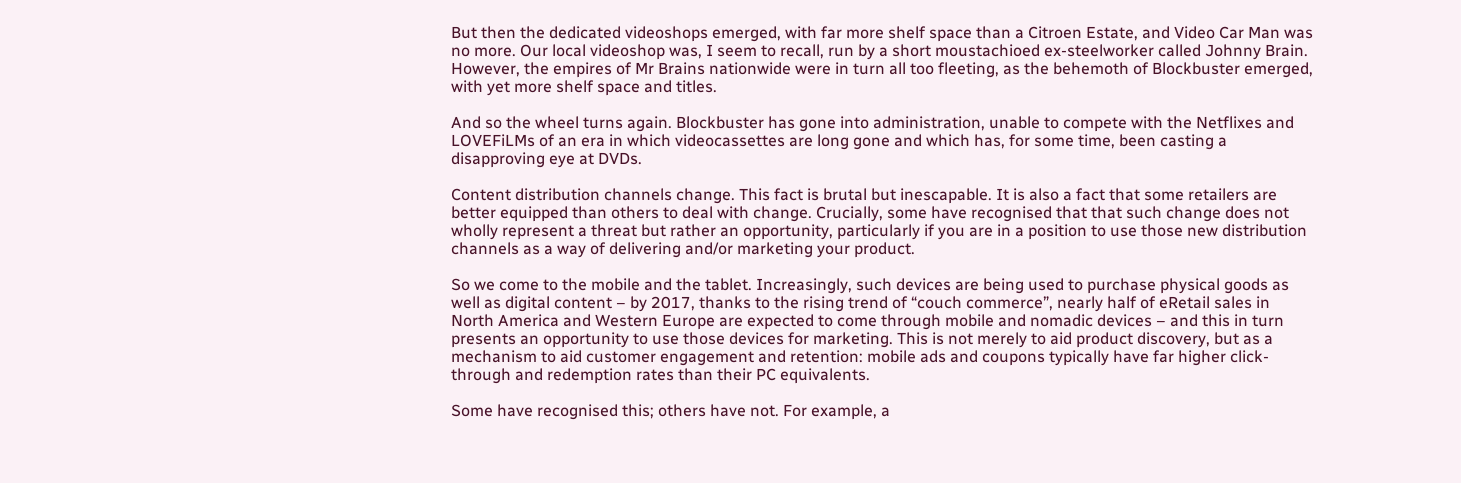But then the dedicated videoshops emerged, with far more shelf space than a Citroen Estate, and Video Car Man was no more. Our local videoshop was, I seem to recall, run by a short moustachioed ex-steelworker called Johnny Brain. However, the empires of Mr Brains nationwide were in turn all too fleeting, as the behemoth of Blockbuster emerged, with yet more shelf space and titles.

And so the wheel turns again. Blockbuster has gone into administration, unable to compete with the Netflixes and LOVEFiLMs of an era in which videocassettes are long gone and which has, for some time, been casting a disapproving eye at DVDs.

Content distribution channels change. This fact is brutal but inescapable. It is also a fact that some retailers are better equipped than others to deal with change. Crucially, some have recognised that that such change does not wholly represent a threat but rather an opportunity, particularly if you are in a position to use those new distribution channels as a way of delivering and/or marketing your product.

So we come to the mobile and the tablet. Increasingly, such devices are being used to purchase physical goods as well as digital content – by 2017, thanks to the rising trend of “couch commerce”, nearly half of eRetail sales in North America and Western Europe are expected to come through mobile and nomadic devices – and this in turn presents an opportunity to use those devices for marketing. This is not merely to aid product discovery, but as a mechanism to aid customer engagement and retention: mobile ads and coupons typically have far higher click-through and redemption rates than their PC equivalents.

Some have recognised this; others have not. For example, a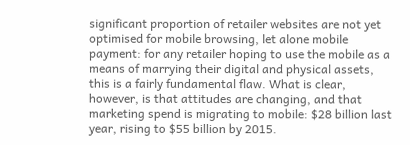significant proportion of retailer websites are not yet optimised for mobile browsing, let alone mobile payment: for any retailer hoping to use the mobile as a means of marrying their digital and physical assets, this is a fairly fundamental flaw. What is clear, however, is that attitudes are changing, and that marketing spend is migrating to mobile: $28 billion last year, rising to $55 billion by 2015.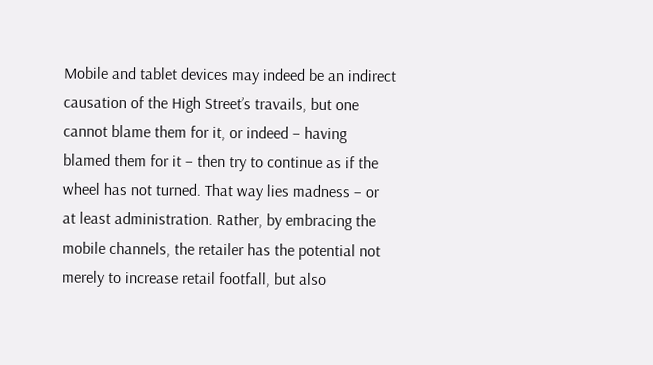Mobile and tablet devices may indeed be an indirect causation of the High Street’s travails, but one cannot blame them for it, or indeed – having blamed them for it – then try to continue as if the wheel has not turned. That way lies madness – or at least administration. Rather, by embracing the mobile channels, the retailer has the potential not merely to increase retail footfall, but also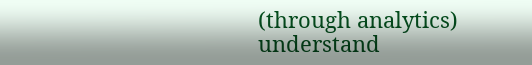(through analytics) understand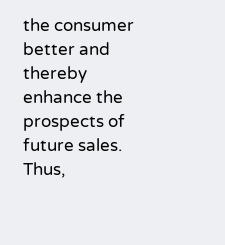the consumer better and thereby enhance the prospects of future sales. Thus,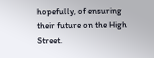hopefully, of ensuring their future on the High Street.